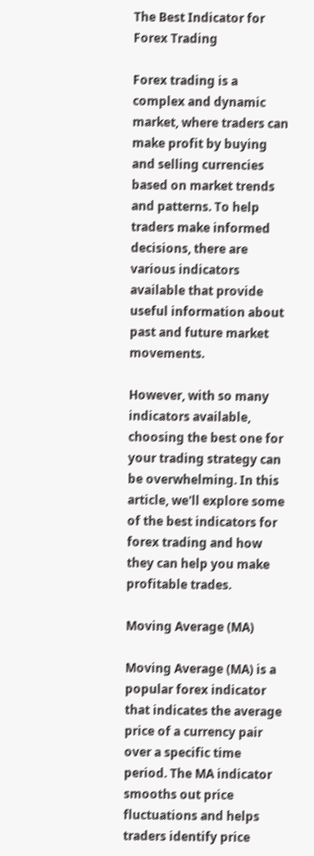The Best Indicator for Forex Trading

Forex trading is a complex and dynamic market, where traders can make profit by buying and selling currencies based on market trends and patterns. To help traders make informed decisions, there are various indicators available that provide useful information about past and future market movements.

However, with so many indicators available, choosing the best one for your trading strategy can be overwhelming. In this article, we'll explore some of the best indicators for forex trading and how they can help you make profitable trades.

Moving Average (MA)

Moving Average (MA) is a popular forex indicator that indicates the average price of a currency pair over a specific time period. The MA indicator smooths out price fluctuations and helps traders identify price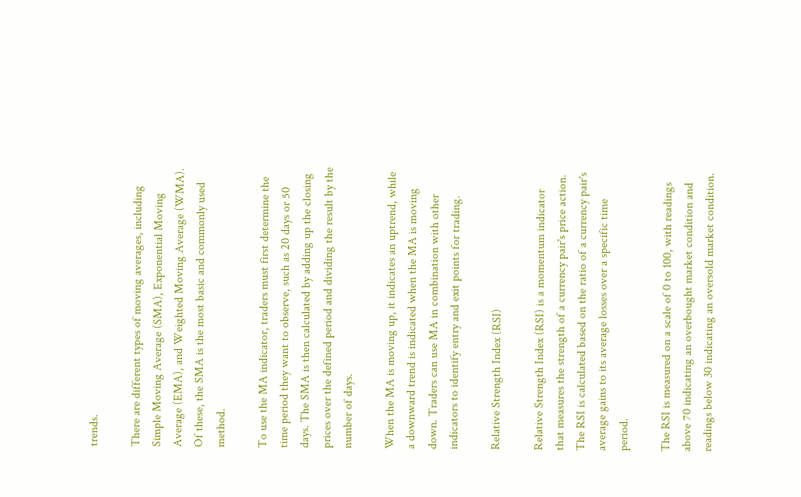trends.

There are different types of moving averages, including Simple Moving Average (SMA), Exponential Moving Average (EMA), and Weighted Moving Average (WMA). Of these, the SMA is the most basic and commonly used method.

To use the MA indicator, traders must first determine the time period they want to observe, such as 20 days or 50 days. The SMA is then calculated by adding up the closing prices over the defined period and dividing the result by the number of days.

When the MA is moving up, it indicates an uptrend, while a downward trend is indicated when the MA is moving down. Traders can use MA in combination with other indicators to identify entry and exit points for trading.

Relative Strength Index (RSI)

Relative Strength Index (RSI) is a momentum indicator that measures the strength of a currency pair's price action. The RSI is calculated based on the ratio of a currency pair's average gains to its average losses over a specific time period.

The RSI is measured on a scale of 0 to 100, with readings above 70 indicating an overbought market condition and readings below 30 indicating an oversold market condition.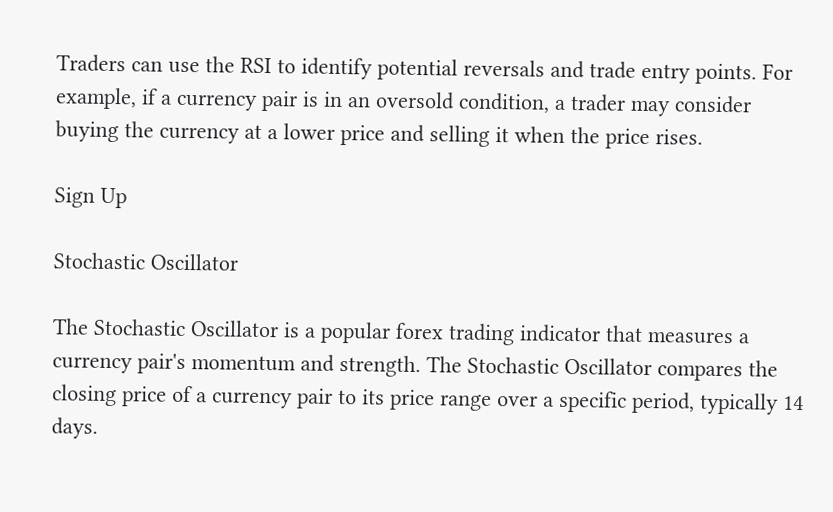Traders can use the RSI to identify potential reversals and trade entry points. For example, if a currency pair is in an oversold condition, a trader may consider buying the currency at a lower price and selling it when the price rises.

Sign Up

Stochastic Oscillator

The Stochastic Oscillator is a popular forex trading indicator that measures a currency pair's momentum and strength. The Stochastic Oscillator compares the closing price of a currency pair to its price range over a specific period, typically 14 days.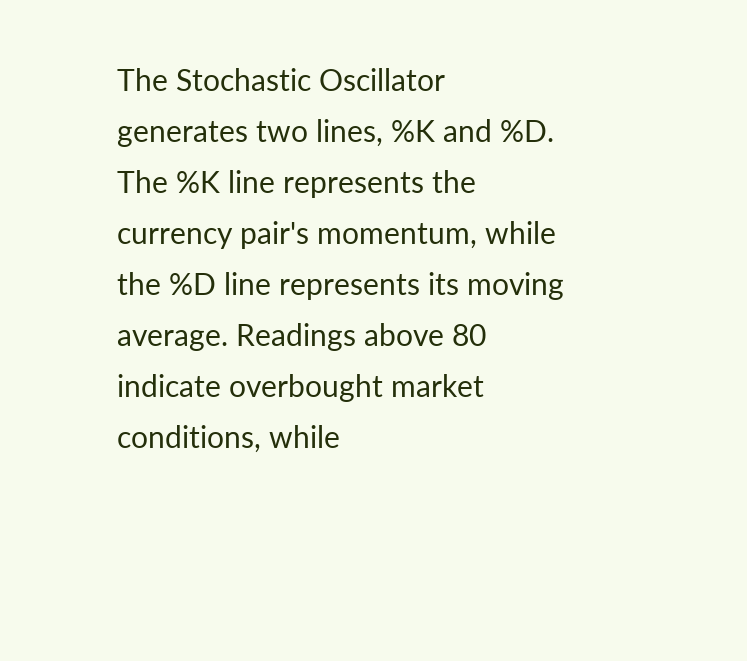The Stochastic Oscillator generates two lines, %K and %D. The %K line represents the currency pair's momentum, while the %D line represents its moving average. Readings above 80 indicate overbought market conditions, while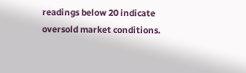readings below 20 indicate oversold market conditions.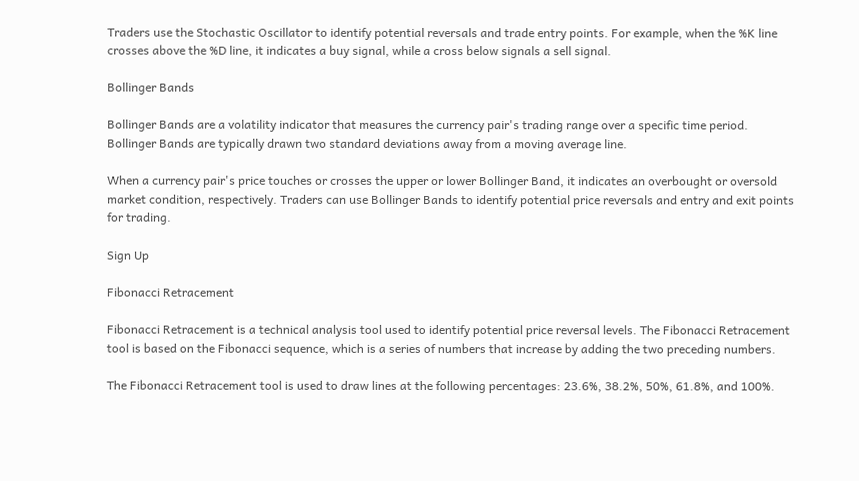Traders use the Stochastic Oscillator to identify potential reversals and trade entry points. For example, when the %K line crosses above the %D line, it indicates a buy signal, while a cross below signals a sell signal.

Bollinger Bands

Bollinger Bands are a volatility indicator that measures the currency pair's trading range over a specific time period. Bollinger Bands are typically drawn two standard deviations away from a moving average line.

When a currency pair's price touches or crosses the upper or lower Bollinger Band, it indicates an overbought or oversold market condition, respectively. Traders can use Bollinger Bands to identify potential price reversals and entry and exit points for trading.

Sign Up

Fibonacci Retracement

Fibonacci Retracement is a technical analysis tool used to identify potential price reversal levels. The Fibonacci Retracement tool is based on the Fibonacci sequence, which is a series of numbers that increase by adding the two preceding numbers.

The Fibonacci Retracement tool is used to draw lines at the following percentages: 23.6%, 38.2%, 50%, 61.8%, and 100%.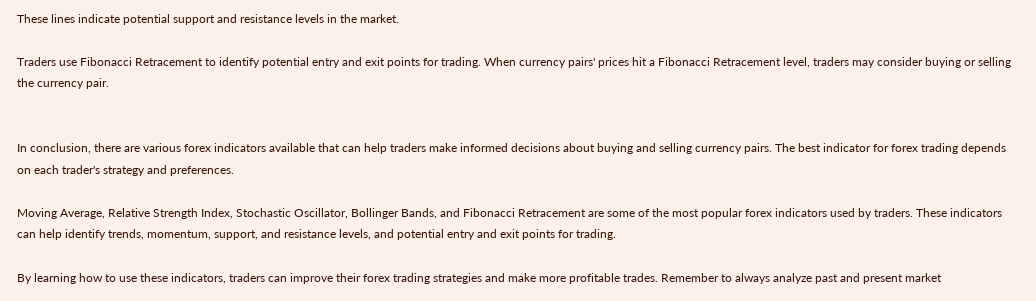These lines indicate potential support and resistance levels in the market.

Traders use Fibonacci Retracement to identify potential entry and exit points for trading. When currency pairs' prices hit a Fibonacci Retracement level, traders may consider buying or selling the currency pair.


In conclusion, there are various forex indicators available that can help traders make informed decisions about buying and selling currency pairs. The best indicator for forex trading depends on each trader's strategy and preferences.

Moving Average, Relative Strength Index, Stochastic Oscillator, Bollinger Bands, and Fibonacci Retracement are some of the most popular forex indicators used by traders. These indicators can help identify trends, momentum, support, and resistance levels, and potential entry and exit points for trading.

By learning how to use these indicators, traders can improve their forex trading strategies and make more profitable trades. Remember to always analyze past and present market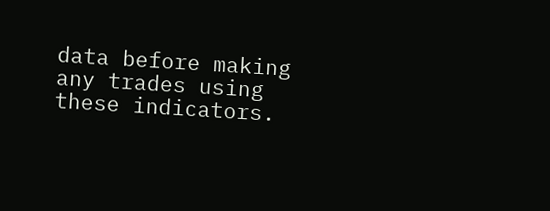data before making any trades using these indicators.